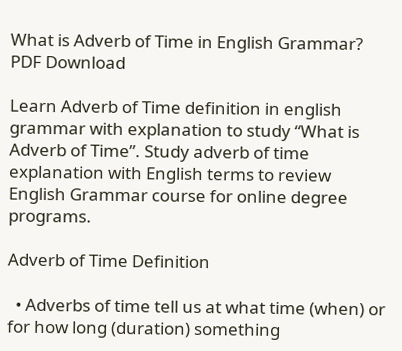What is Adverb of Time in English Grammar? PDF Download

Learn Adverb of Time definition in english grammar with explanation to study “What is Adverb of Time”. Study adverb of time explanation with English terms to review English Grammar course for online degree programs.

Adverb of Time Definition

  • Adverbs of time tell us at what time (when) or for how long (duration) something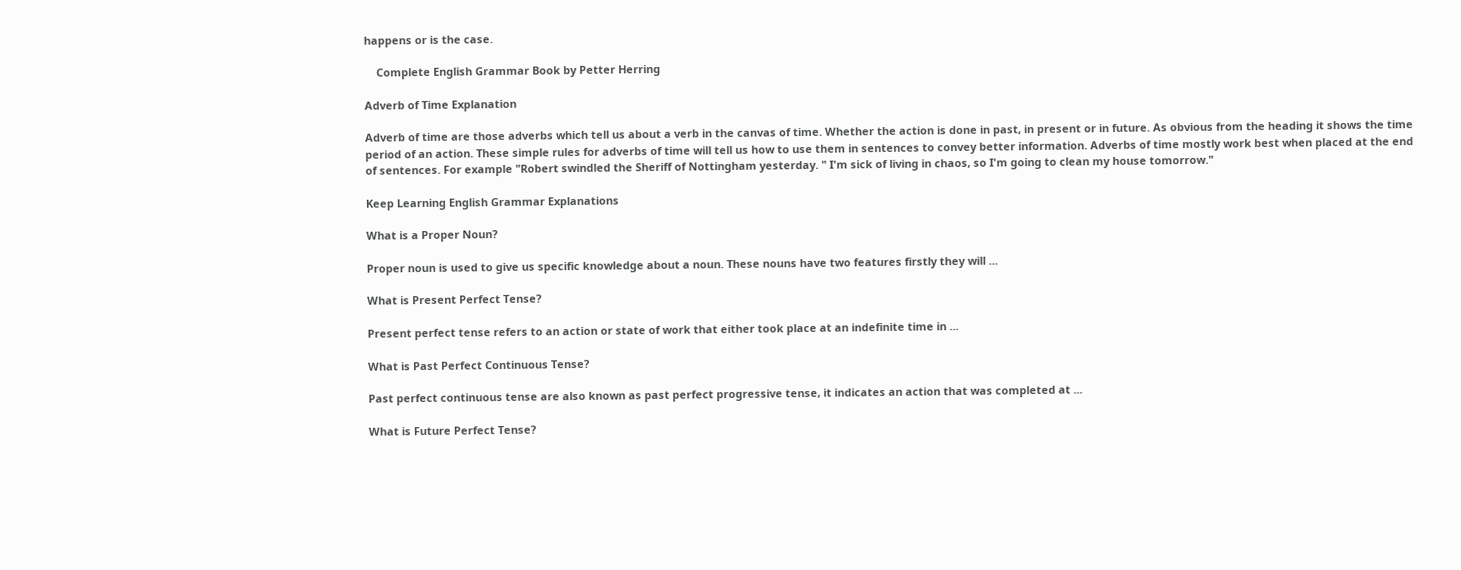happens or is the case.

    Complete English Grammar Book by Petter Herring

Adverb of Time Explanation

Adverb of time are those adverbs which tell us about a verb in the canvas of time. Whether the action is done in past, in present or in future. As obvious from the heading it shows the time period of an action. These simple rules for adverbs of time will tell us how to use them in sentences to convey better information. Adverbs of time mostly work best when placed at the end of sentences. For example "Robert swindled the Sheriff of Nottingham yesterday. " I'm sick of living in chaos, so I'm going to clean my house tomorrow."

Keep Learning English Grammar Explanations

What is a Proper Noun?

Proper noun is used to give us specific knowledge about a noun. These nouns have two features firstly they will ...

What is Present Perfect Tense?

Present perfect tense refers to an action or state of work that either took place at an indefinite time in ...

What is Past Perfect Continuous Tense?

Past perfect continuous tense are also known as past perfect progressive tense, it indicates an action that was completed at ...

What is Future Perfect Tense?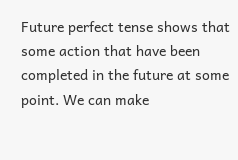Future perfect tense shows that some action that have been completed in the future at some point. We can make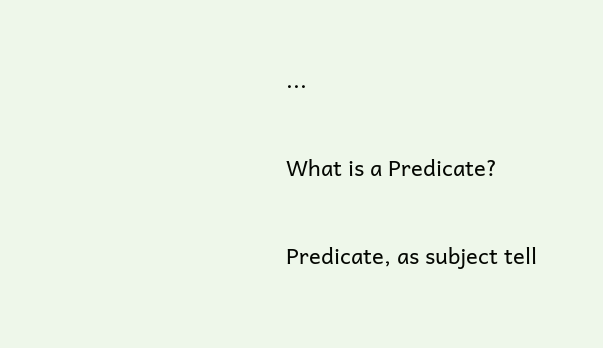...

What is a Predicate?

Predicate, as subject tell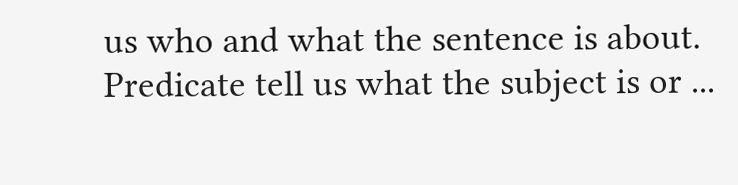us who and what the sentence is about. Predicate tell us what the subject is or ...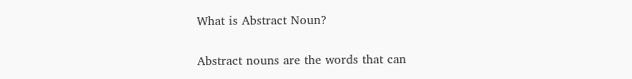What is Abstract Noun?

Abstract nouns are the words that can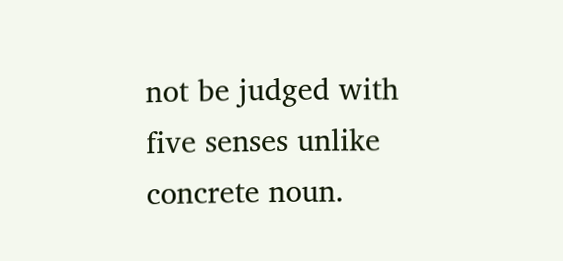not be judged with five senses unlike concrete noun.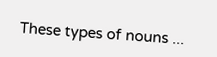These types of nouns ...